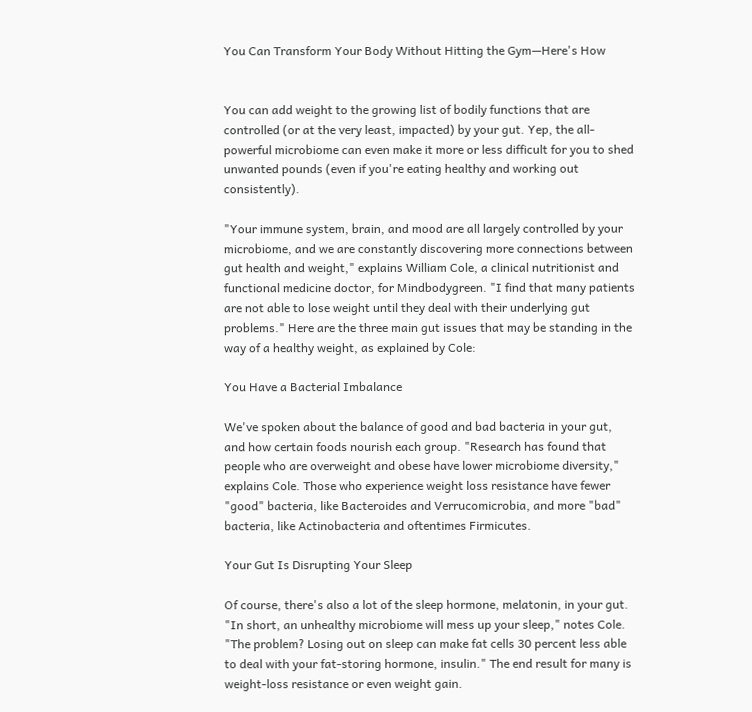You Can Transform Your Body Without Hitting the Gym—Here's How


You can add weight to the growing list of bodily functions that are controlled (or at the very least, impacted) by your gut. Yep, the all-powerful microbiome can even make it more or less difficult for you to shed unwanted pounds (even if you're eating healthy and working out consistently).

"Your immune system, brain, and mood are all largely controlled by your microbiome, and we are constantly discovering more connections between gut health and weight," explains William Cole, a clinical nutritionist and functional medicine doctor, for Mindbodygreen. "I find that many patients are not able to lose weight until they deal with their underlying gut problems." Here are the three main gut issues that may be standing in the way of a healthy weight, as explained by Cole:

You Have a Bacterial Imbalance

We've spoken about the balance of good and bad bacteria in your gut, and how certain foods nourish each group. "Research has found that people who are overweight and obese have lower microbiome diversity," explains Cole. Those who experience weight loss resistance have fewer "good" bacteria, like Bacteroides and Verrucomicrobia, and more "bad" bacteria, like Actinobacteria and oftentimes Firmicutes.

Your Gut Is Disrupting Your Sleep

Of course, there's also a lot of the sleep hormone, melatonin, in your gut. "In short, an unhealthy microbiome will mess up your sleep," notes Cole. "The problem? Losing out on sleep can make fat cells 30 percent less able to deal with your fat-storing hormone, insulin." The end result for many is weight-loss resistance or even weight gain.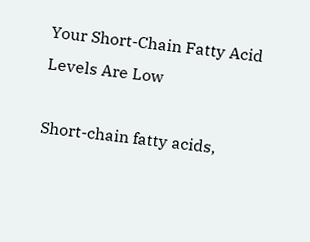Your Short-Chain Fatty Acid Levels Are Low

Short-chain fatty acids,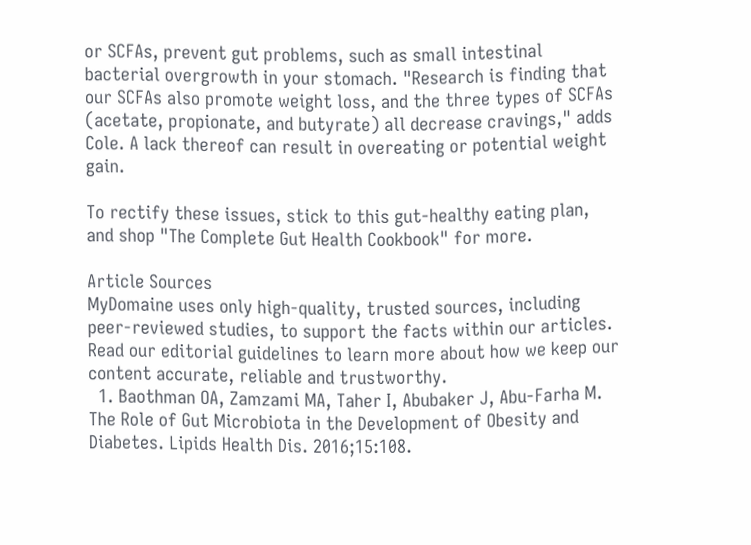or SCFAs, prevent gut problems, such as small intestinal bacterial overgrowth in your stomach. "Research is finding that our SCFAs also promote weight loss, and the three types of SCFAs (acetate, propionate, and butyrate) all decrease cravings," adds Cole. A lack thereof can result in overeating or potential weight gain.

To rectify these issues, stick to this gut-healthy eating plan, and shop "The Complete Gut Health Cookbook" for more.

Article Sources
MyDomaine uses only high-quality, trusted sources, including peer-reviewed studies, to support the facts within our articles. Read our editorial guidelines to learn more about how we keep our content accurate, reliable and trustworthy.
  1. Baothman OA, Zamzami MA, Taher I, Abubaker J, Abu-Farha M. The Role of Gut Microbiota in the Development of Obesity and Diabetes. Lipids Health Dis. 2016;15:108.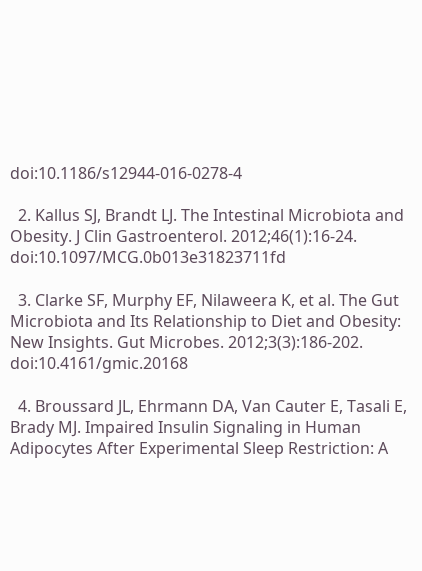doi:10.1186/s12944-016-0278-4

  2. Kallus SJ, Brandt LJ. The Intestinal Microbiota and Obesity. J Clin Gastroenterol. 2012;46(1):16-24. doi:10.1097/MCG.0b013e31823711fd

  3. Clarke SF, Murphy EF, Nilaweera K, et al. The Gut Microbiota and Its Relationship to Diet and Obesity: New Insights. Gut Microbes. 2012;3(3):186-202. doi:10.4161/gmic.20168

  4. Broussard JL, Ehrmann DA, Van Cauter E, Tasali E, Brady MJ. Impaired Insulin Signaling in Human Adipocytes After Experimental Sleep Restriction: A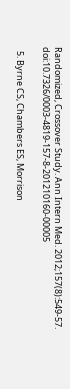Randomized, Crossover Study. Ann Intern Med. 2012;157(8):549-57. doi:10.7326/0003-4819-157-8-201210160-00005

  5. Byrne CS, Chambers ES, Morrison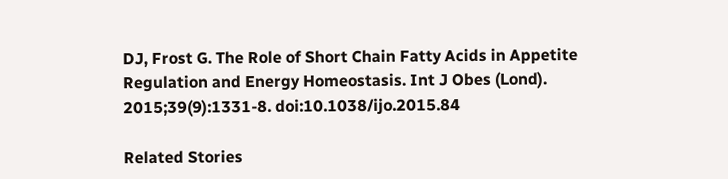DJ, Frost G. The Role of Short Chain Fatty Acids in Appetite Regulation and Energy Homeostasis. Int J Obes (Lond). 2015;39(9):1331-8. doi:10.1038/ijo.2015.84

Related Stories